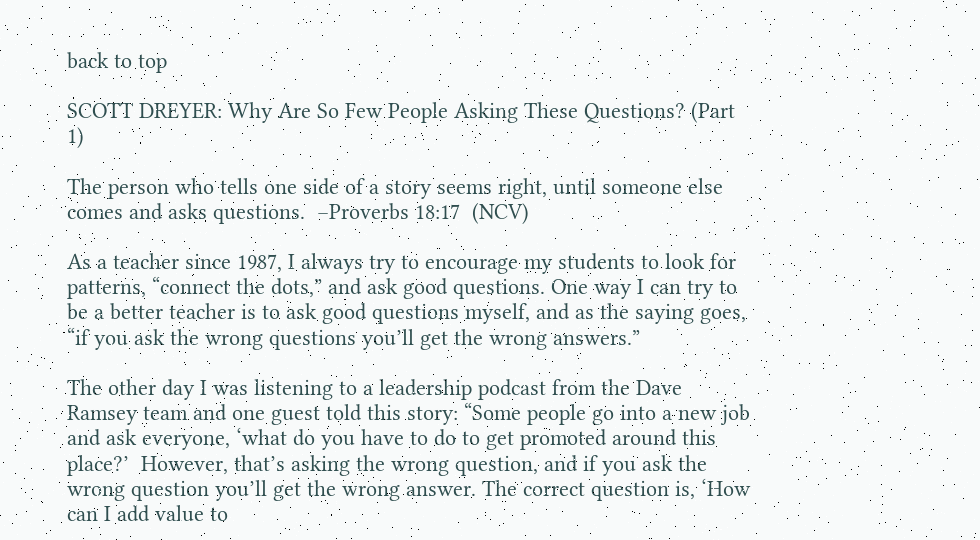back to top

SCOTT DREYER: Why Are So Few People Asking These Questions? (Part 1)

The person who tells one side of a story seems right, until someone else comes and asks questions.  –Proverbs 18:17  (NCV)

As a teacher since 1987, I always try to encourage my students to look for patterns, “connect the dots,” and ask good questions. One way I can try to be a better teacher is to ask good questions myself, and as the saying goes, “if you ask the wrong questions you’ll get the wrong answers.”

The other day I was listening to a leadership podcast from the Dave Ramsey team and one guest told this story: “Some people go into a new job and ask everyone, ‘what do you have to do to get promoted around this place?’  However, that’s asking the wrong question, and if you ask the wrong question you’ll get the wrong answer. The correct question is, ‘How can I add value to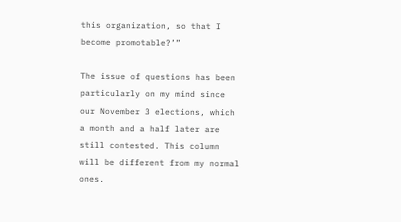this organization, so that I become promotable?’”

The issue of questions has been particularly on my mind since our November 3 elections, which a month and a half later are still contested. This column will be different from my normal ones.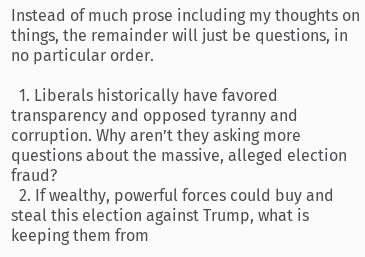Instead of much prose including my thoughts on things, the remainder will just be questions, in no particular order.

  1. Liberals historically have favored transparency and opposed tyranny and corruption. Why aren’t they asking more questions about the massive, alleged election fraud?
  2. If wealthy, powerful forces could buy and steal this election against Trump, what is keeping them from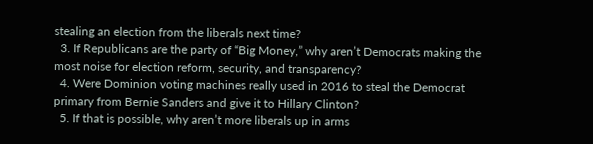stealing an election from the liberals next time?
  3. If Republicans are the party of “Big Money,” why aren’t Democrats making the most noise for election reform, security, and transparency?
  4. Were Dominion voting machines really used in 2016 to steal the Democrat primary from Bernie Sanders and give it to Hillary Clinton?
  5. If that is possible, why aren’t more liberals up in arms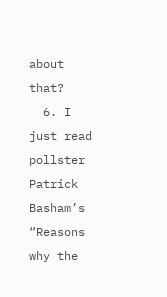about that?
  6. I just read pollster Patrick Basham’s “Reasons why the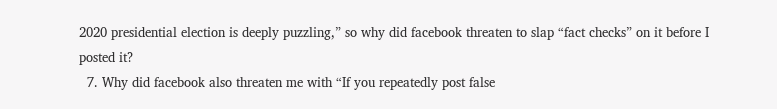2020 presidential election is deeply puzzling,” so why did facebook threaten to slap “fact checks” on it before I posted it?
  7. Why did facebook also threaten me with “If you repeatedly post false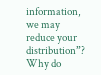information, we may reduce your distribution”? Why do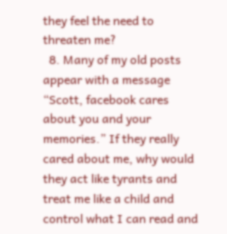they feel the need to threaten me?
  8. Many of my old posts appear with a message “Scott, facebook cares about you and your memories.” If they really cared about me, why would they act like tyrants and treat me like a child and control what I can read and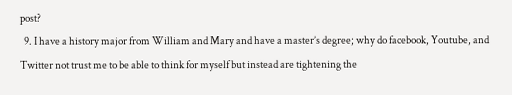post?
  9. I have a history major from William and Mary and have a master’s degree; why do facebook, Youtube, and Twitter not trust me to be able to think for myself but instead are tightening the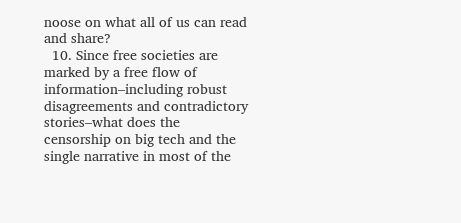noose on what all of us can read and share?
  10. Since free societies are marked by a free flow of information–including robust disagreements and contradictory stories–what does the censorship on big tech and the single narrative in most of the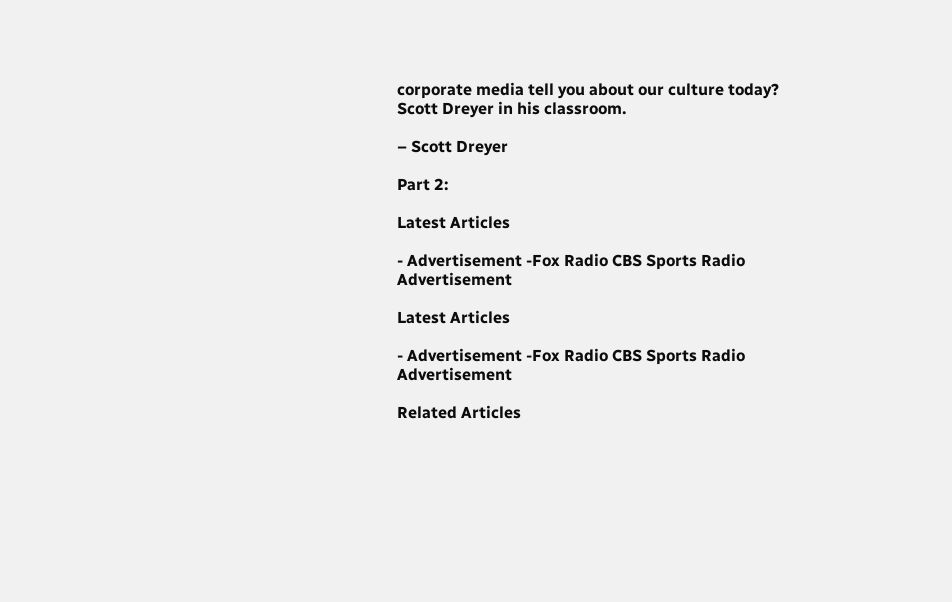corporate media tell you about our culture today?
Scott Dreyer in his classroom.

– Scott Dreyer

Part 2:

Latest Articles

- Advertisement -Fox Radio CBS Sports Radio Advertisement

Latest Articles

- Advertisement -Fox Radio CBS Sports Radio Advertisement

Related Articles